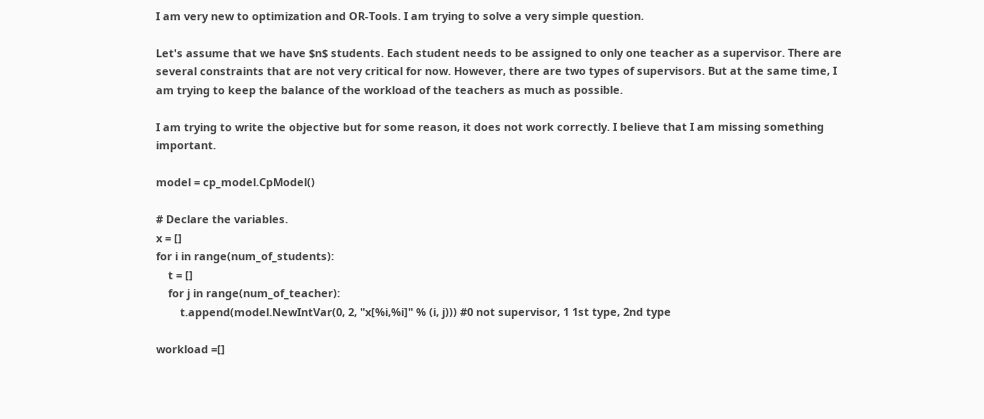I am very new to optimization and OR-Tools. I am trying to solve a very simple question.

Let's assume that we have $n$ students. Each student needs to be assigned to only one teacher as a supervisor. There are several constraints that are not very critical for now. However, there are two types of supervisors. But at the same time, I am trying to keep the balance of the workload of the teachers as much as possible.

I am trying to write the objective but for some reason, it does not work correctly. I believe that I am missing something important.

model = cp_model.CpModel()

# Declare the variables.
x = []
for i in range(num_of_students):
    t = []
    for j in range(num_of_teacher):
        t.append(model.NewIntVar(0, 2, "x[%i,%i]" % (i, j))) #0 not supervisor, 1 1st type, 2nd type

workload =[]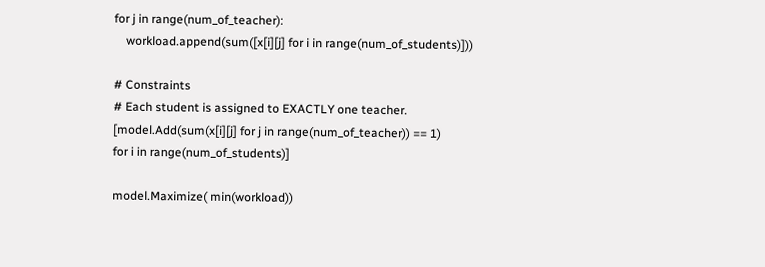for j in range(num_of_teacher):
    workload.append(sum([x[i][j] for i in range(num_of_students)]))

# Constraints
# Each student is assigned to EXACTLY one teacher.
[model.Add(sum(x[i][j] for j in range(num_of_teacher)) == 1)
for i in range(num_of_students)]

model.Maximize( min(workload))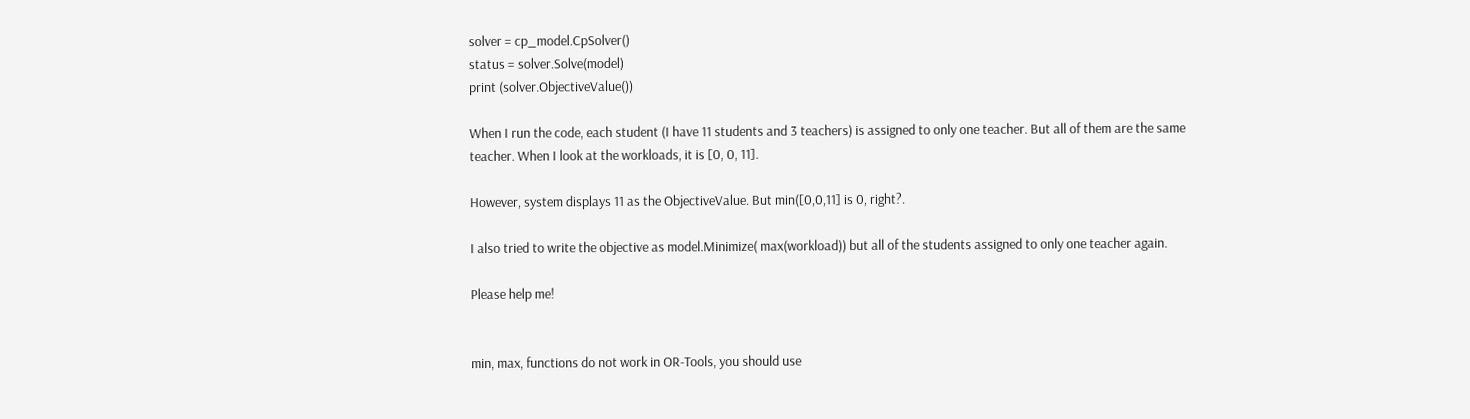solver = cp_model.CpSolver()
status = solver.Solve(model)
print (solver.ObjectiveValue())

When I run the code, each student (I have 11 students and 3 teachers) is assigned to only one teacher. But all of them are the same teacher. When I look at the workloads, it is [0, 0, 11].

However, system displays 11 as the ObjectiveValue. But min([0,0,11] is 0, right?.

I also tried to write the objective as model.Minimize( max(workload)) but all of the students assigned to only one teacher again.

Please help me!


min, max, functions do not work in OR-Tools, you should use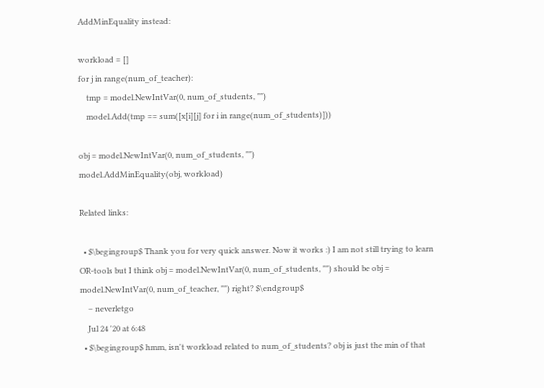AddMinEquality instead:

workload = []
for j in range(num_of_teacher):
    tmp = model.NewIntVar(0, num_of_students, "")
    model.Add(tmp == sum([x[i][j] for i in range(num_of_students)]))

obj = model.NewIntVar(0, num_of_students, "")
model.AddMinEquality(obj, workload)

Related links:

  • $\begingroup$ Thank you for very quick answer. Now it works :) I am not still trying to learn OR-tools but I think obj = model.NewIntVar(0, num_of_students, "") should be obj = model.NewIntVar(0, num_of_teacher, "") right? $\endgroup$
    – neverletgo
    Jul 24 '20 at 6:48
  • $\begingroup$ hmm, isn't workload related to num_of_students? obj is just the min of that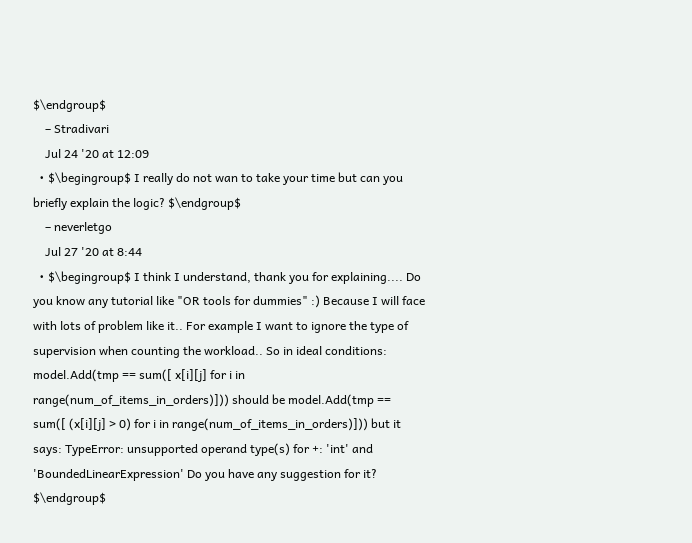$\endgroup$
    – Stradivari
    Jul 24 '20 at 12:09
  • $\begingroup$ I really do not wan to take your time but can you briefly explain the logic? $\endgroup$
    – neverletgo
    Jul 27 '20 at 8:44
  • $\begingroup$ I think I understand, thank you for explaining.... Do you know any tutorial like "OR tools for dummies" :) Because I will face with lots of problem like it.. For example I want to ignore the type of supervision when counting the workload.. So in ideal conditions: model.Add(tmp == sum([ x[i][j] for i in range(num_of_items_in_orders)])) should be model.Add(tmp == sum([ (x[i][j] > 0) for i in range(num_of_items_in_orders)])) but it says: TypeError: unsupported operand type(s) for +: 'int' and 'BoundedLinearExpression' Do you have any suggestion for it? $\endgroup$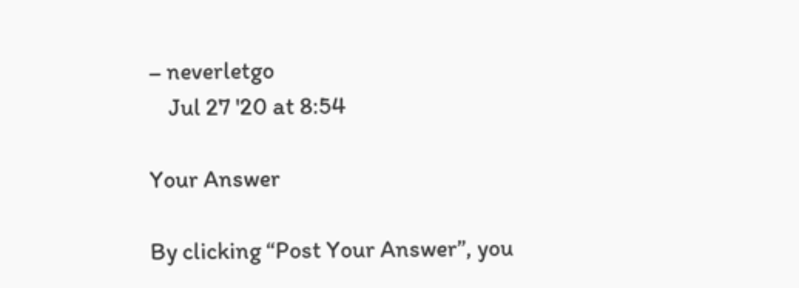– neverletgo
    Jul 27 '20 at 8:54

Your Answer

By clicking “Post Your Answer”, you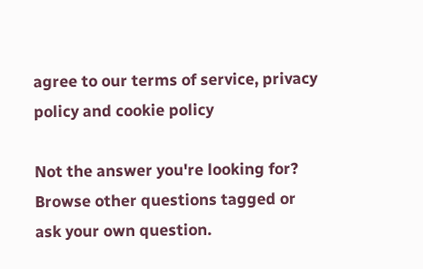agree to our terms of service, privacy policy and cookie policy

Not the answer you're looking for? Browse other questions tagged or ask your own question.